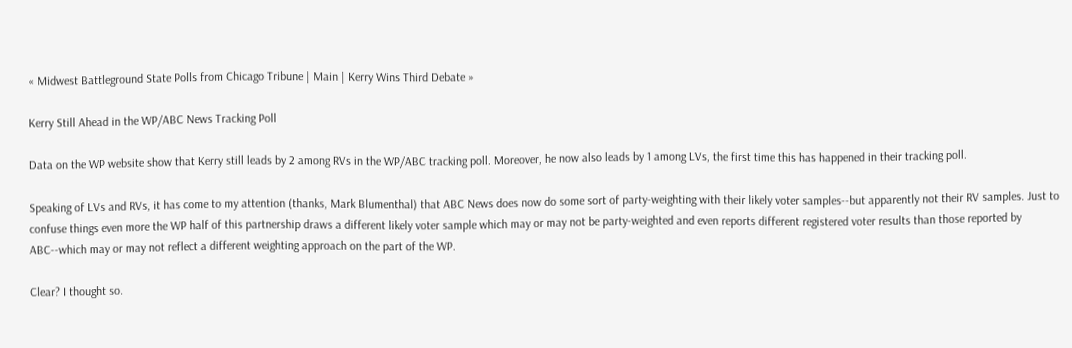« Midwest Battleground State Polls from Chicago Tribune | Main | Kerry Wins Third Debate »

Kerry Still Ahead in the WP/ABC News Tracking Poll

Data on the WP website show that Kerry still leads by 2 among RVs in the WP/ABC tracking poll. Moreover, he now also leads by 1 among LVs, the first time this has happened in their tracking poll.

Speaking of LVs and RVs, it has come to my attention (thanks, Mark Blumenthal) that ABC News does now do some sort of party-weighting with their likely voter samples--but apparently not their RV samples. Just to confuse things even more the WP half of this partnership draws a different likely voter sample which may or may not be party-weighted and even reports different registered voter results than those reported by ABC--which may or may not reflect a different weighting approach on the part of the WP.

Clear? I thought so.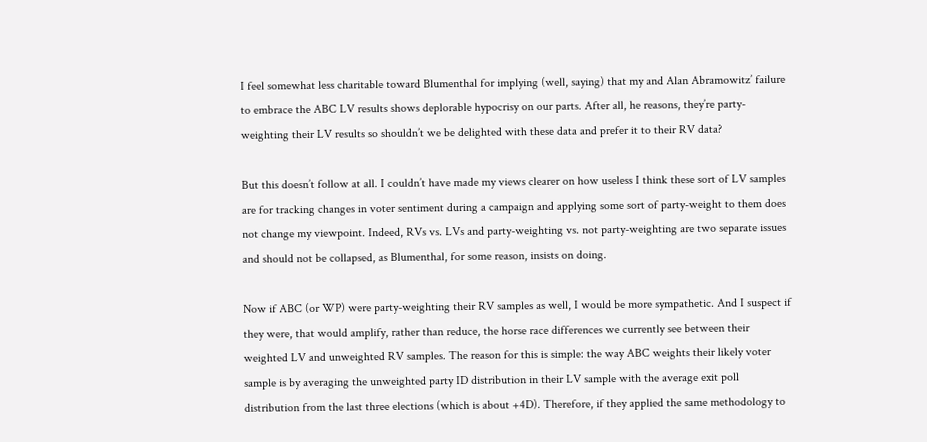I feel somewhat less charitable toward Blumenthal for implying (well, saying) that my and Alan Abramowitz’ failure to embrace the ABC LV results shows deplorable hypocrisy on our parts. After all, he reasons, they’re party-weighting their LV results so shouldn’t we be delighted with these data and prefer it to their RV data?

But this doesn’t follow at all. I couldn’t have made my views clearer on how useless I think these sort of LV samples are for tracking changes in voter sentiment during a campaign and applying some sort of party-weight to them does not change my viewpoint. Indeed, RVs vs. LVs and party-weighting vs. not party-weighting are two separate issues and should not be collapsed, as Blumenthal, for some reason, insists on doing.

Now if ABC (or WP) were party-weighting their RV samples as well, I would be more sympathetic. And I suspect if they were, that would amplify, rather than reduce, the horse race differences we currently see between their weighted LV and unweighted RV samples. The reason for this is simple: the way ABC weights their likely voter sample is by averaging the unweighted party ID distribution in their LV sample with the average exit poll distribution from the last three elections (which is about +4D). Therefore, if they applied the same methodology to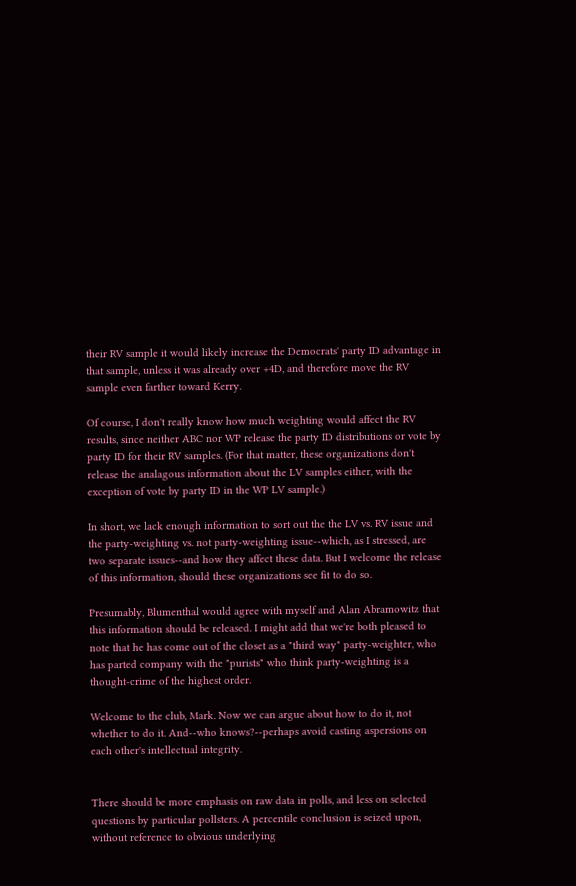their RV sample it would likely increase the Democrats' party ID advantage in that sample, unless it was already over +4D, and therefore move the RV sample even farther toward Kerry.

Of course, I don't really know how much weighting would affect the RV results, since neither ABC nor WP release the party ID distributions or vote by party ID for their RV samples. (For that matter, these organizations don't release the analagous information about the LV samples either, with the exception of vote by party ID in the WP LV sample.)

In short, we lack enough information to sort out the the LV vs. RV issue and the party-weighting vs. not party-weighting issue--which, as I stressed, are two separate issues--and how they affect these data. But I welcome the release of this information, should these organizations see fit to do so.

Presumably, Blumenthal would agree with myself and Alan Abramowitz that this information should be released. I might add that we're both pleased to note that he has come out of the closet as a "third way" party-weighter, who has parted company with the "purists" who think party-weighting is a thought-crime of the highest order.

Welcome to the club, Mark. Now we can argue about how to do it, not whether to do it. And--who knows?--perhaps avoid casting aspersions on each other's intellectual integrity.


There should be more emphasis on raw data in polls, and less on selected questions by particular pollsters. A percentile conclusion is seized upon, without reference to obvious underlying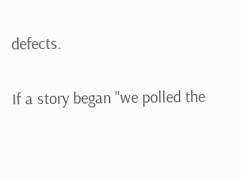defects.

If a story began "we polled the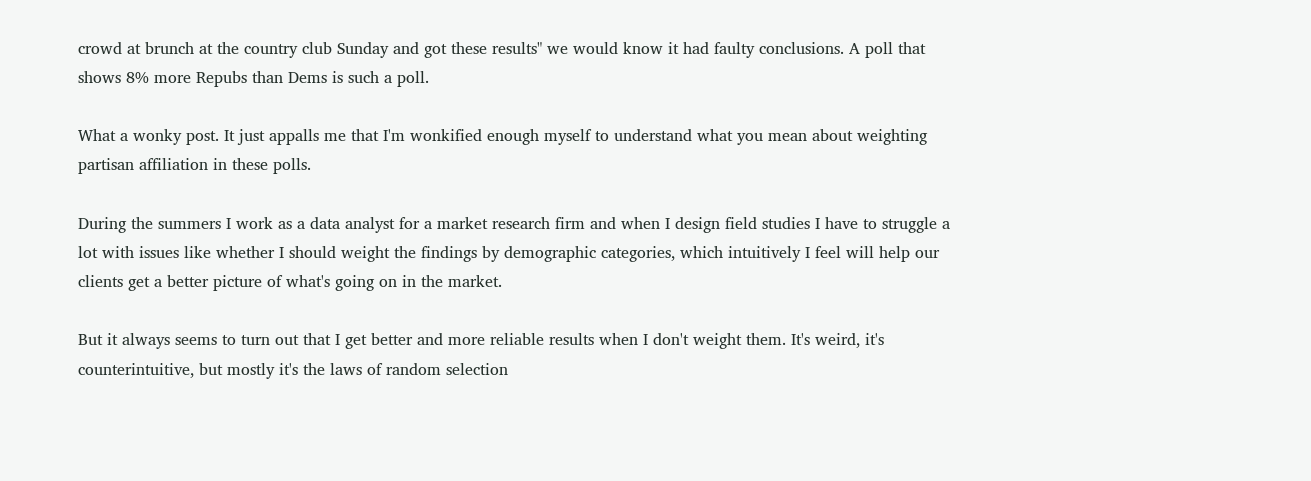crowd at brunch at the country club Sunday and got these results" we would know it had faulty conclusions. A poll that shows 8% more Repubs than Dems is such a poll.

What a wonky post. It just appalls me that I'm wonkified enough myself to understand what you mean about weighting partisan affiliation in these polls.

During the summers I work as a data analyst for a market research firm and when I design field studies I have to struggle a lot with issues like whether I should weight the findings by demographic categories, which intuitively I feel will help our clients get a better picture of what's going on in the market.

But it always seems to turn out that I get better and more reliable results when I don't weight them. It's weird, it's counterintuitive, but mostly it's the laws of random selection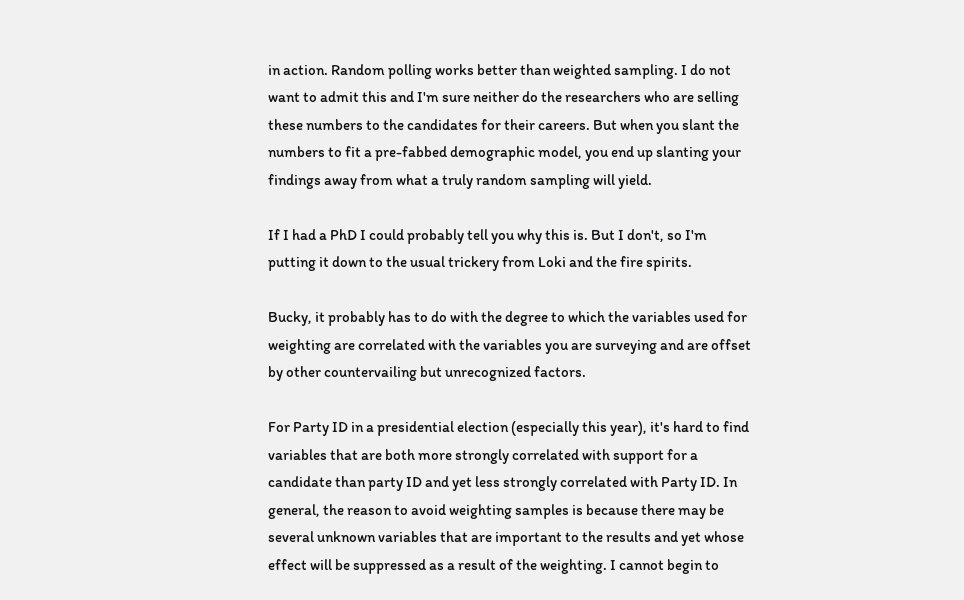in action. Random polling works better than weighted sampling. I do not want to admit this and I'm sure neither do the researchers who are selling these numbers to the candidates for their careers. But when you slant the numbers to fit a pre-fabbed demographic model, you end up slanting your findings away from what a truly random sampling will yield.

If I had a PhD I could probably tell you why this is. But I don't, so I'm putting it down to the usual trickery from Loki and the fire spirits.

Bucky, it probably has to do with the degree to which the variables used for weighting are correlated with the variables you are surveying and are offset by other countervailing but unrecognized factors.

For Party ID in a presidential election (especially this year), it's hard to find variables that are both more strongly correlated with support for a candidate than party ID and yet less strongly correlated with Party ID. In general, the reason to avoid weighting samples is because there may be several unknown variables that are important to the results and yet whose effect will be suppressed as a result of the weighting. I cannot begin to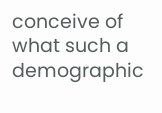conceive of what such a demographic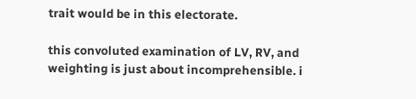trait would be in this electorate.

this convoluted examination of LV, RV, and weighting is just about incomprehensible. i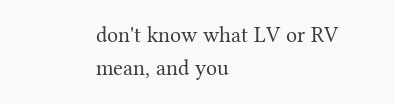don't know what LV or RV mean, and you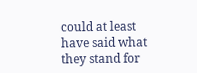could at least have said what they stand for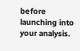before launching into your analysis.